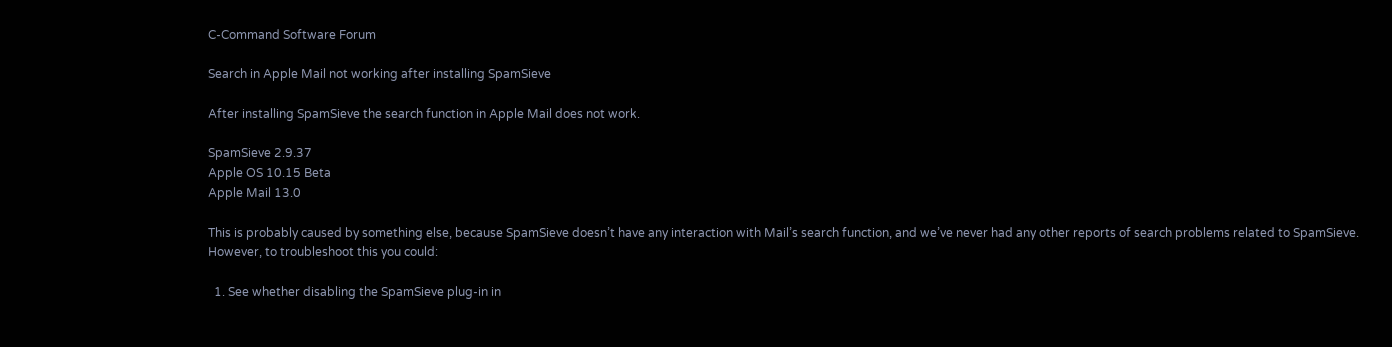C-Command Software Forum

Search in Apple Mail not working after installing SpamSieve

After installing SpamSieve the search function in Apple Mail does not work.

SpamSieve 2.9.37
Apple OS 10.15 Beta
Apple Mail 13.0

This is probably caused by something else, because SpamSieve doesn’t have any interaction with Mail’s search function, and we’ve never had any other reports of search problems related to SpamSieve. However, to troubleshoot this you could:

  1. See whether disabling the SpamSieve plug-in in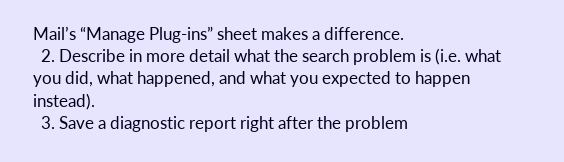Mail’s “Manage Plug-ins” sheet makes a difference.
  2. Describe in more detail what the search problem is (i.e. what you did, what happened, and what you expected to happen instead).
  3. Save a diagnostic report right after the problem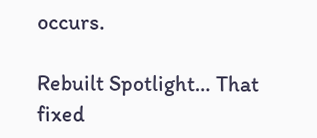occurs.

Rebuilt Spotlight… That fixed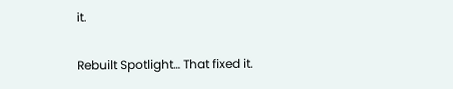it.

Rebuilt Spotlight… That fixed it.